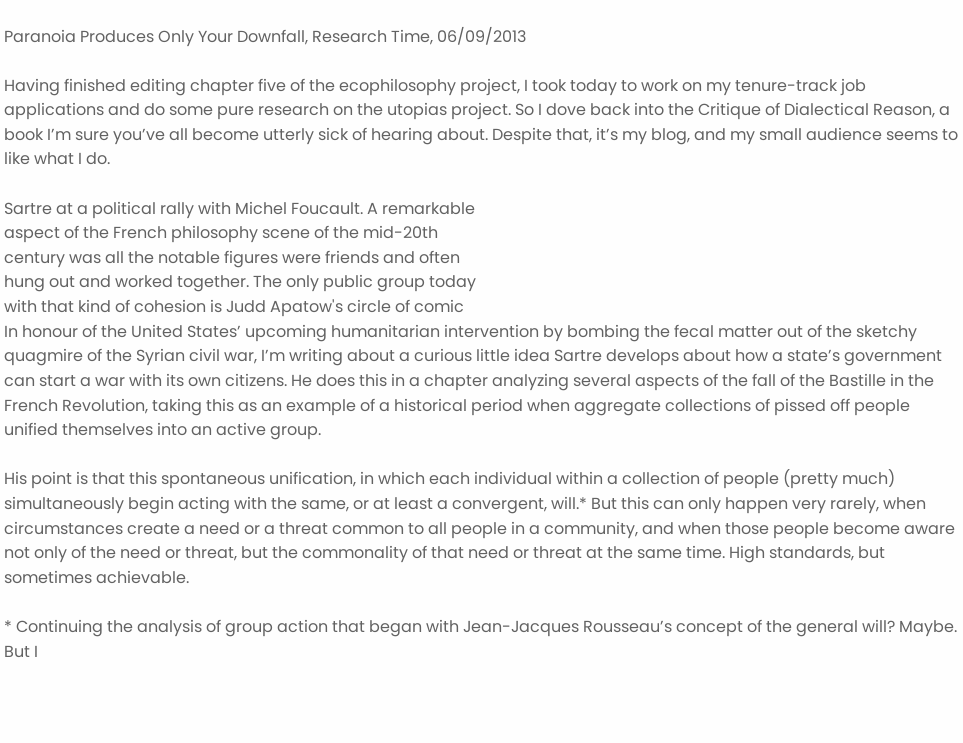Paranoia Produces Only Your Downfall, Research Time, 06/09/2013

Having finished editing chapter five of the ecophilosophy project, I took today to work on my tenure-track job applications and do some pure research on the utopias project. So I dove back into the Critique of Dialectical Reason, a book I’m sure you’ve all become utterly sick of hearing about. Despite that, it’s my blog, and my small audience seems to like what I do.

Sartre at a political rally with Michel Foucault. A remarkable
aspect of the French philosophy scene of the mid-20th
century was all the notable figures were friends and often
hung out and worked together. The only public group today
with that kind of cohesion is Judd Apatow's circle of comic
In honour of the United States’ upcoming humanitarian intervention by bombing the fecal matter out of the sketchy quagmire of the Syrian civil war, I’m writing about a curious little idea Sartre develops about how a state’s government can start a war with its own citizens. He does this in a chapter analyzing several aspects of the fall of the Bastille in the French Revolution, taking this as an example of a historical period when aggregate collections of pissed off people unified themselves into an active group.

His point is that this spontaneous unification, in which each individual within a collection of people (pretty much) simultaneously begin acting with the same, or at least a convergent, will.* But this can only happen very rarely, when circumstances create a need or a threat common to all people in a community, and when those people become aware not only of the need or threat, but the commonality of that need or threat at the same time. High standards, but sometimes achievable.

* Continuing the analysis of group action that began with Jean-Jacques Rousseau’s concept of the general will? Maybe. But I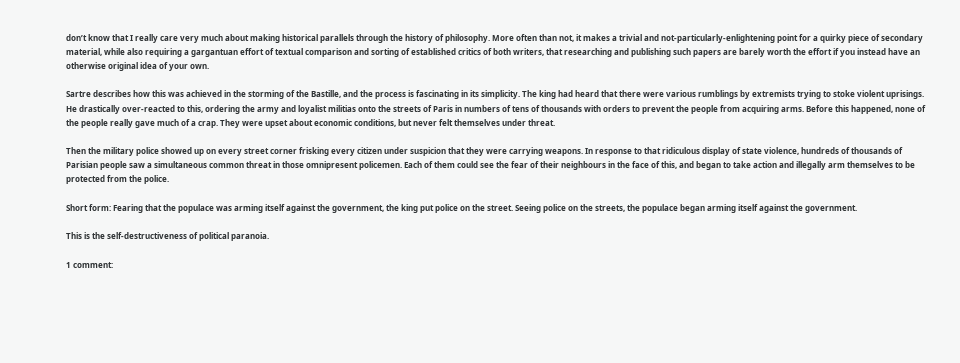don’t know that I really care very much about making historical parallels through the history of philosophy. More often than not, it makes a trivial and not-particularly-enlightening point for a quirky piece of secondary material, while also requiring a gargantuan effort of textual comparison and sorting of established critics of both writers, that researching and publishing such papers are barely worth the effort if you instead have an otherwise original idea of your own.

Sartre describes how this was achieved in the storming of the Bastille, and the process is fascinating in its simplicity. The king had heard that there were various rumblings by extremists trying to stoke violent uprisings. He drastically over-reacted to this, ordering the army and loyalist militias onto the streets of Paris in numbers of tens of thousands with orders to prevent the people from acquiring arms. Before this happened, none of the people really gave much of a crap. They were upset about economic conditions, but never felt themselves under threat.

Then the military police showed up on every street corner frisking every citizen under suspicion that they were carrying weapons. In response to that ridiculous display of state violence, hundreds of thousands of Parisian people saw a simultaneous common threat in those omnipresent policemen. Each of them could see the fear of their neighbours in the face of this, and began to take action and illegally arm themselves to be protected from the police.

Short form: Fearing that the populace was arming itself against the government, the king put police on the street. Seeing police on the streets, the populace began arming itself against the government.

This is the self-destructiveness of political paranoia.

1 comment: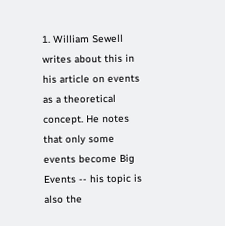1. William Sewell writes about this in his article on events as a theoretical concept. He notes that only some events become Big Events -- his topic is also the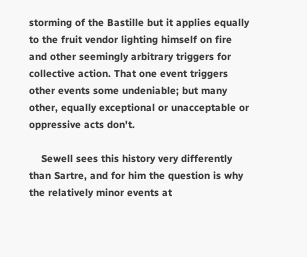storming of the Bastille but it applies equally to the fruit vendor lighting himself on fire and other seemingly arbitrary triggers for collective action. That one event triggers other events some undeniable; but many other, equally exceptional or unacceptable or oppressive acts don't.

    Sewell sees this history very differently than Sartre, and for him the question is why the relatively minor events at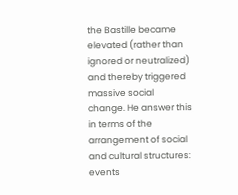the Bastille became elevated (rather than ignored or neutralized) and thereby triggered massive social change. He answer this in terms of the arrangement of social and cultural structures: events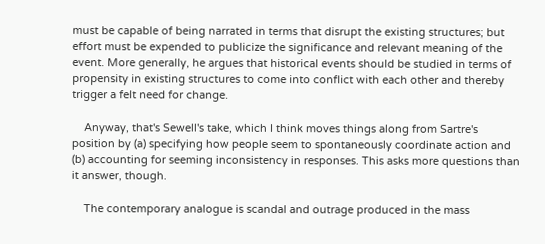must be capable of being narrated in terms that disrupt the existing structures; but effort must be expended to publicize the significance and relevant meaning of the event. More generally, he argues that historical events should be studied in terms of propensity in existing structures to come into conflict with each other and thereby trigger a felt need for change.

    Anyway, that's Sewell's take, which I think moves things along from Sartre's position by (a) specifying how people seem to spontaneously coordinate action and (b) accounting for seeming inconsistency in responses. This asks more questions than it answer, though.

    The contemporary analogue is scandal and outrage produced in the mass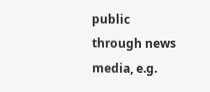public through news media, e.g.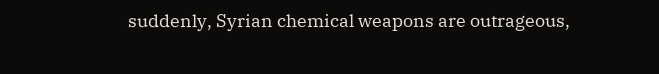suddenly, Syrian chemical weapons are outrageous,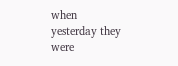when yesterday they were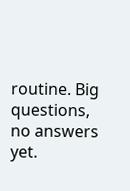routine. Big questions, no answers yet.